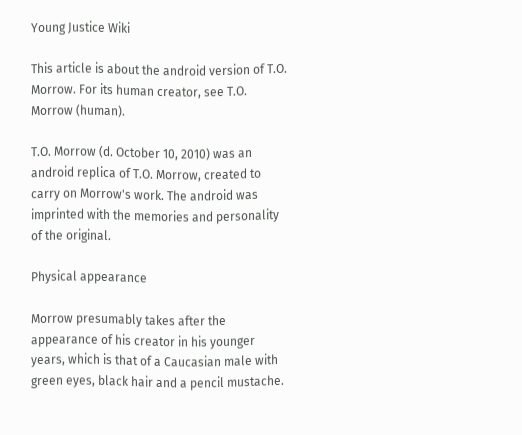Young Justice Wiki

This article is about the android version of T.O. Morrow. For its human creator, see T.O. Morrow (human).

T.O. Morrow (d. October 10, 2010) was an android replica of T.O. Morrow, created to carry on Morrow's work. The android was imprinted with the memories and personality of the original.

Physical appearance

Morrow presumably takes after the appearance of his creator in his younger years, which is that of a Caucasian male with green eyes, black hair and a pencil mustache.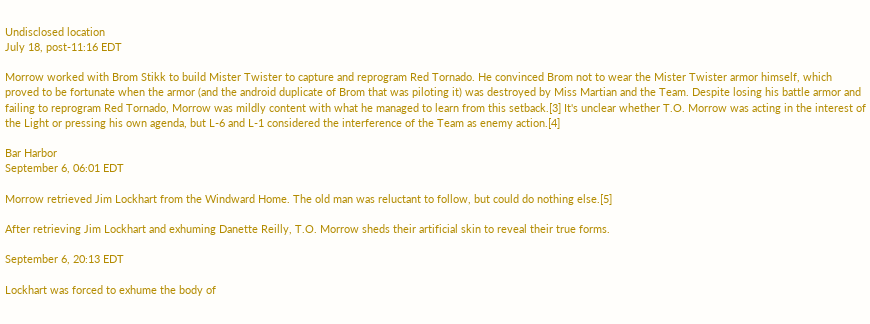Undisclosed location
July 18, post-11:16 EDT

Morrow worked with Brom Stikk to build Mister Twister to capture and reprogram Red Tornado. He convinced Brom not to wear the Mister Twister armor himself, which proved to be fortunate when the armor (and the android duplicate of Brom that was piloting it) was destroyed by Miss Martian and the Team. Despite losing his battle armor and failing to reprogram Red Tornado, Morrow was mildly content with what he managed to learn from this setback.[3] It's unclear whether T.O. Morrow was acting in the interest of the Light or pressing his own agenda, but L-6 and L-1 considered the interference of the Team as enemy action.[4]

Bar Harbor
September 6, 06:01 EDT

Morrow retrieved Jim Lockhart from the Windward Home. The old man was reluctant to follow, but could do nothing else.[5]

After retrieving Jim Lockhart and exhuming Danette Reilly, T.O. Morrow sheds their artificial skin to reveal their true forms.

September 6, 20:13 EDT

Lockhart was forced to exhume the body of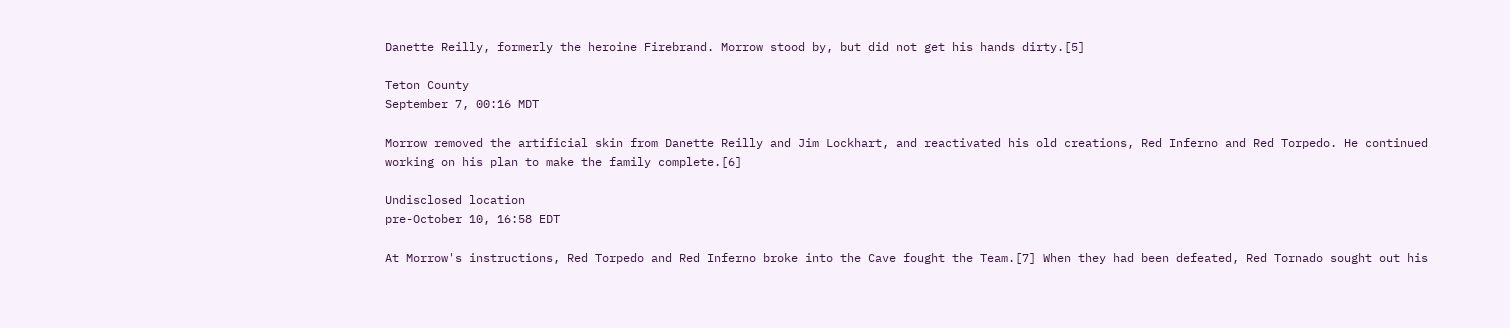Danette Reilly, formerly the heroine Firebrand. Morrow stood by, but did not get his hands dirty.[5]

Teton County
September 7, 00:16 MDT

Morrow removed the artificial skin from Danette Reilly and Jim Lockhart, and reactivated his old creations, Red Inferno and Red Torpedo. He continued working on his plan to make the family complete.[6]

Undisclosed location
pre-October 10, 16:58 EDT

At Morrow's instructions, Red Torpedo and Red Inferno broke into the Cave fought the Team.[7] When they had been defeated, Red Tornado sought out his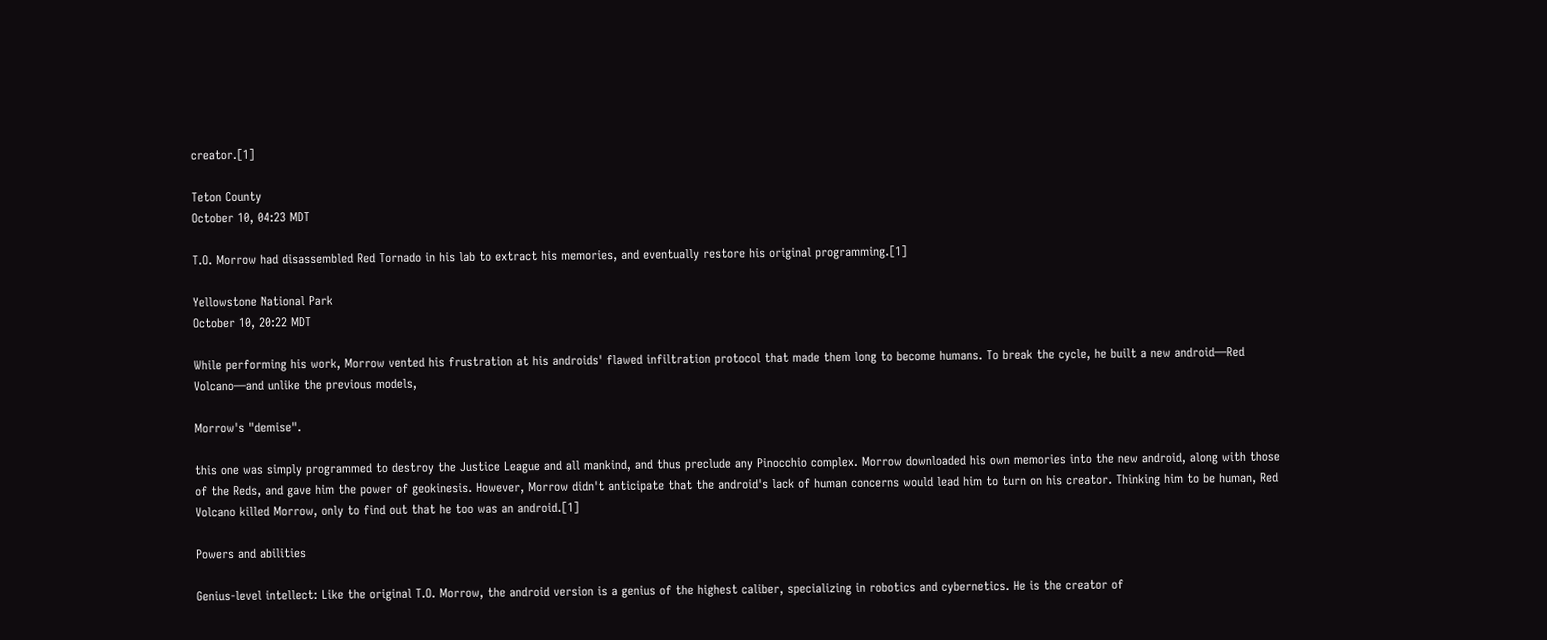creator.[1]

Teton County
October 10, 04:23 MDT

T.O. Morrow had disassembled Red Tornado in his lab to extract his memories, and eventually restore his original programming.[1]

Yellowstone National Park
October 10, 20:22 MDT

While performing his work, Morrow vented his frustration at his androids' flawed infiltration protocol that made them long to become humans. To break the cycle, he built a new android—Red Volcano—and unlike the previous models,

Morrow's "demise".

this one was simply programmed to destroy the Justice League and all mankind, and thus preclude any Pinocchio complex. Morrow downloaded his own memories into the new android, along with those of the Reds, and gave him the power of geokinesis. However, Morrow didn't anticipate that the android's lack of human concerns would lead him to turn on his creator. Thinking him to be human, Red Volcano killed Morrow, only to find out that he too was an android.[1]

Powers and abilities

Genius-level intellect: Like the original T.O. Morrow, the android version is a genius of the highest caliber, specializing in robotics and cybernetics. He is the creator of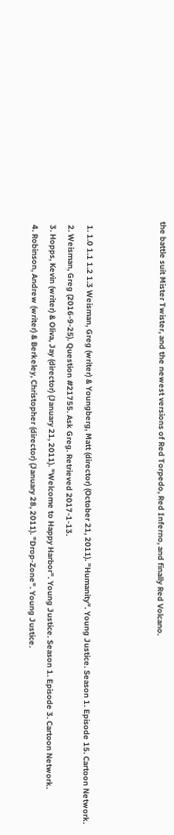the battle suit Mister Twister, and the newest versions of Red Torpedo, Red Inferno, and finally Red Volcano.



  1. 1.0 1.1 1.2 1.3 Weisman, Greg (writer) & Youngberg, Matt (director) (October 21, 2011). "Humanity". Young Justice. Season 1. Episode 15. Cartoon Network.
  2. Weisman, Greg (2016-9-25). Question #21755. Ask Greg. Retrieved 2017-1-13.
  3. Hopps, Kevin (writer) & Oliva, Jay (director) (January 21, 2011). "Welcome to Happy Harbor". Young Justice. Season 1. Episode 3. Cartoon Network.
  4. Robinson, Andrew (writer) & Berkeley, Christopher (director) (January 28, 2011). "Drop-Zone". Young Justice.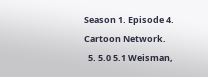Season 1. Episode 4. Cartoon Network.
  5. 5.0 5.1 Weisman,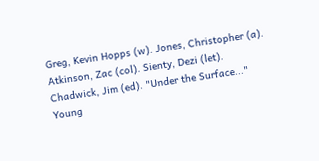Greg, Kevin Hopps (w). Jones, Christopher (a). Atkinson, Zac (col). Sienty, Dezi (let). Chadwick, Jim (ed). "Under the Surface..." Young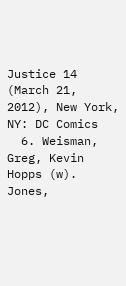Justice 14 (March 21, 2012), New York, NY: DC Comics
  6. Weisman, Greg, Kevin Hopps (w). Jones,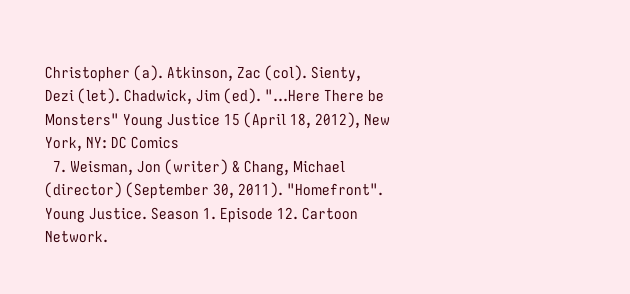Christopher (a). Atkinson, Zac (col). Sienty, Dezi (let). Chadwick, Jim (ed). "...Here There be Monsters" Young Justice 15 (April 18, 2012), New York, NY: DC Comics
  7. Weisman, Jon (writer) & Chang, Michael (director) (September 30, 2011). "Homefront". Young Justice. Season 1. Episode 12. Cartoon Network.